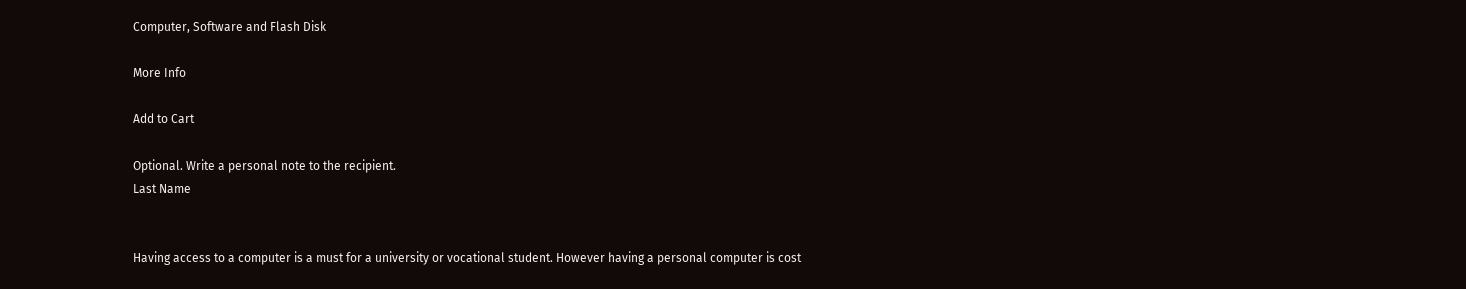Computer, Software and Flash Disk

More Info

Add to Cart

Optional. Write a personal note to the recipient.
Last Name


Having access to a computer is a must for a university or vocational student. However having a personal computer is cost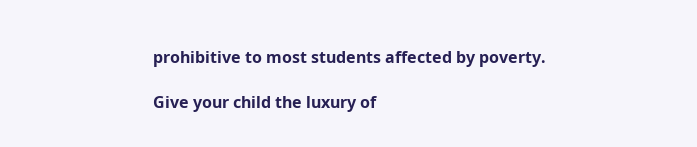prohibitive to most students affected by poverty.

Give your child the luxury of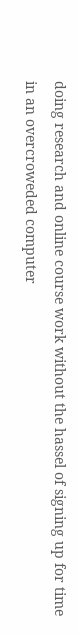doing research and online course work without the hassel of signing up for time in an overcroweded computer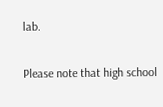lab.

Please note that high school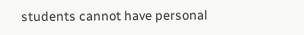students cannot have personal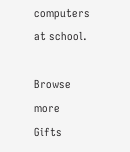computers at school.

Browse more Gifts